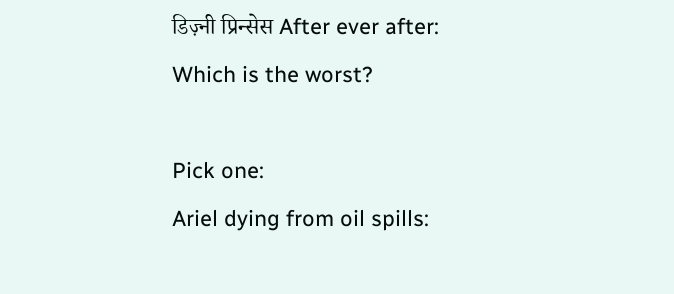डिज़्नी प्रिन्सेस After ever after: Which is the worst?

Pick one:
Ariel dying from oil spills: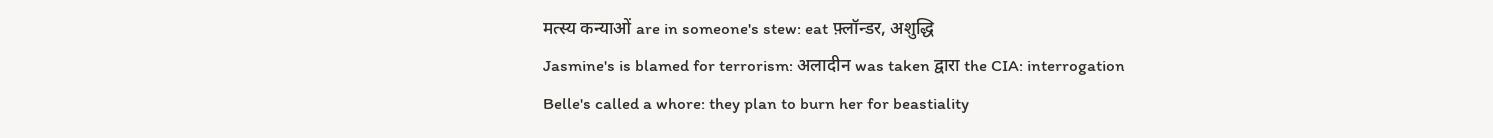मत्स्य कन्याओं are in someone's stew: eat फ़्लॉन्डर, अशुद्धि
Jasmine's is blamed for terrorism: अलादीन was taken द्वारा the CIA: interrogation
Belle's called a whore: they plan to burn her for beastiality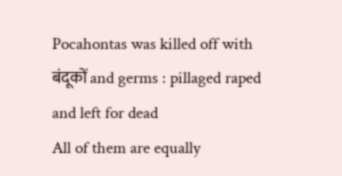Pocahontas was killed off with बंदूकों and germs : pillaged raped and left for dead
All of them are equally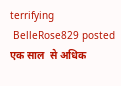terrifying
 BelleRose829 posted एक साल  से अधिक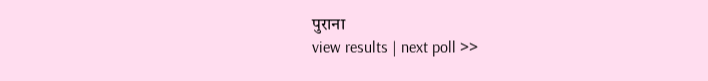पुराना
view results | next poll >>